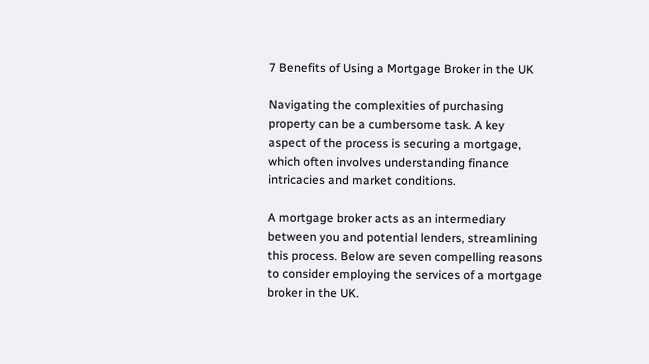7 Benefits of Using a Mortgage Broker in the UK

Navigating the complexities of purchasing property can be a cumbersome task. A key aspect of the process is securing a mortgage, which often involves understanding finance intricacies and market conditions.

A mortgage broker acts as an intermediary between you and potential lenders, streamlining this process. Below are seven compelling reasons to consider employing the services of a mortgage broker in the UK.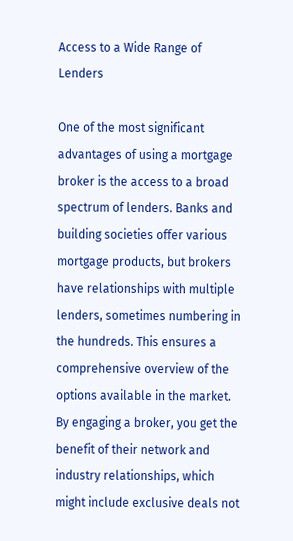Access to a Wide Range of Lenders

One of the most significant advantages of using a mortgage broker is the access to a broad spectrum of lenders. Banks and building societies offer various mortgage products, but brokers have relationships with multiple lenders, sometimes numbering in the hundreds. This ensures a comprehensive overview of the options available in the market. By engaging a broker, you get the benefit of their network and industry relationships, which might include exclusive deals not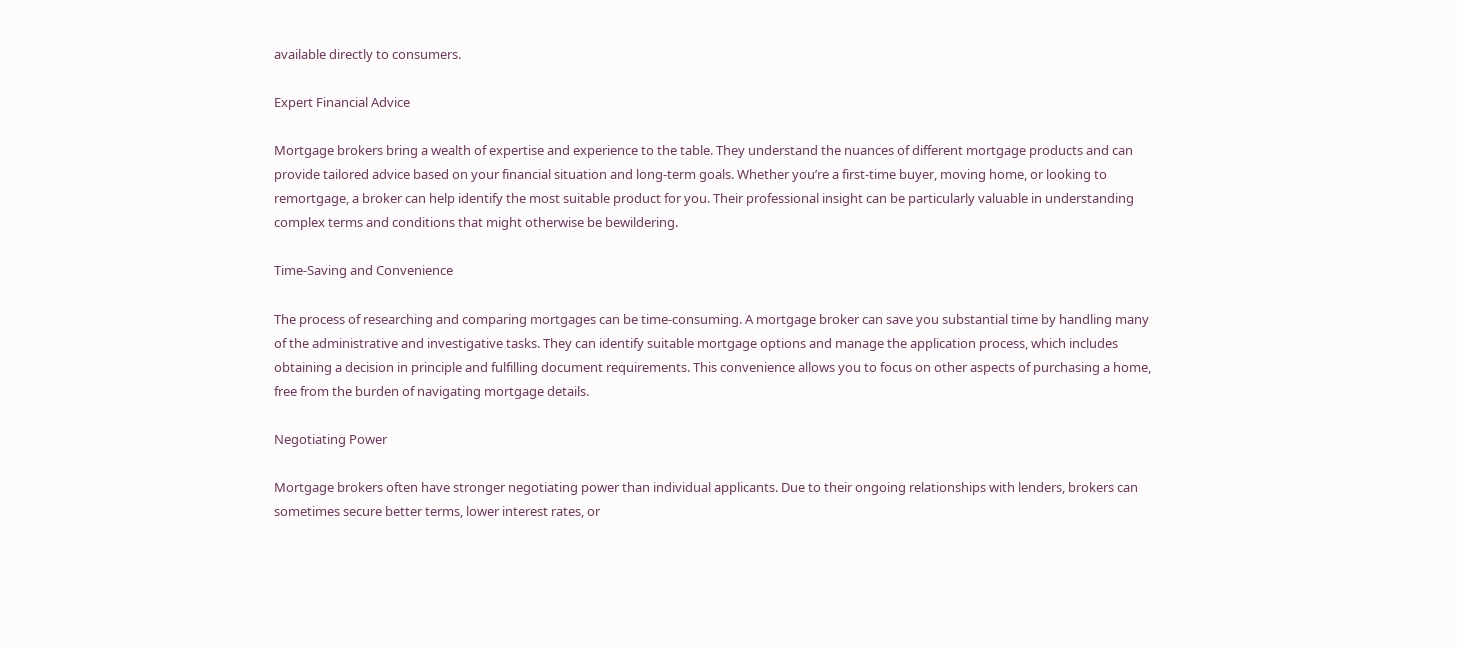available directly to consumers.

Expert Financial Advice

Mortgage brokers bring a wealth of expertise and experience to the table. They understand the nuances of different mortgage products and can provide tailored advice based on your financial situation and long-term goals. Whether you’re a first-time buyer, moving home, or looking to remortgage, a broker can help identify the most suitable product for you. Their professional insight can be particularly valuable in understanding complex terms and conditions that might otherwise be bewildering.

Time-Saving and Convenience

The process of researching and comparing mortgages can be time-consuming. A mortgage broker can save you substantial time by handling many of the administrative and investigative tasks. They can identify suitable mortgage options and manage the application process, which includes obtaining a decision in principle and fulfilling document requirements. This convenience allows you to focus on other aspects of purchasing a home, free from the burden of navigating mortgage details.

Negotiating Power

Mortgage brokers often have stronger negotiating power than individual applicants. Due to their ongoing relationships with lenders, brokers can sometimes secure better terms, lower interest rates, or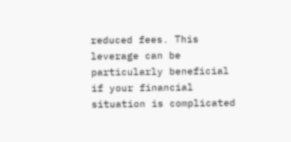reduced fees. This leverage can be particularly beneficial if your financial situation is complicated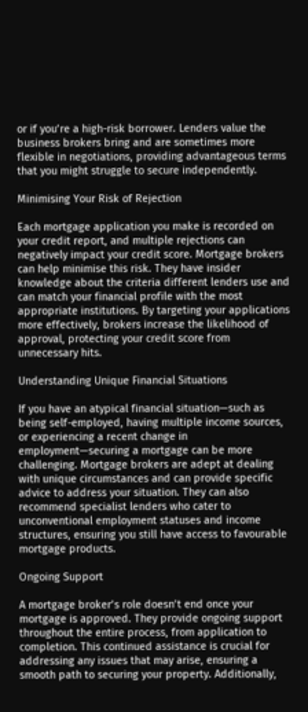or if you’re a high-risk borrower. Lenders value the business brokers bring and are sometimes more flexible in negotiations, providing advantageous terms that you might struggle to secure independently.

Minimising Your Risk of Rejection

Each mortgage application you make is recorded on your credit report, and multiple rejections can negatively impact your credit score. Mortgage brokers can help minimise this risk. They have insider knowledge about the criteria different lenders use and can match your financial profile with the most appropriate institutions. By targeting your applications more effectively, brokers increase the likelihood of approval, protecting your credit score from unnecessary hits.

Understanding Unique Financial Situations

If you have an atypical financial situation—such as being self-employed, having multiple income sources, or experiencing a recent change in employment—securing a mortgage can be more challenging. Mortgage brokers are adept at dealing with unique circumstances and can provide specific advice to address your situation. They can also recommend specialist lenders who cater to unconventional employment statuses and income structures, ensuring you still have access to favourable mortgage products.

Ongoing Support

A mortgage broker’s role doesn’t end once your mortgage is approved. They provide ongoing support throughout the entire process, from application to completion. This continued assistance is crucial for addressing any issues that may arise, ensuring a smooth path to securing your property. Additionally,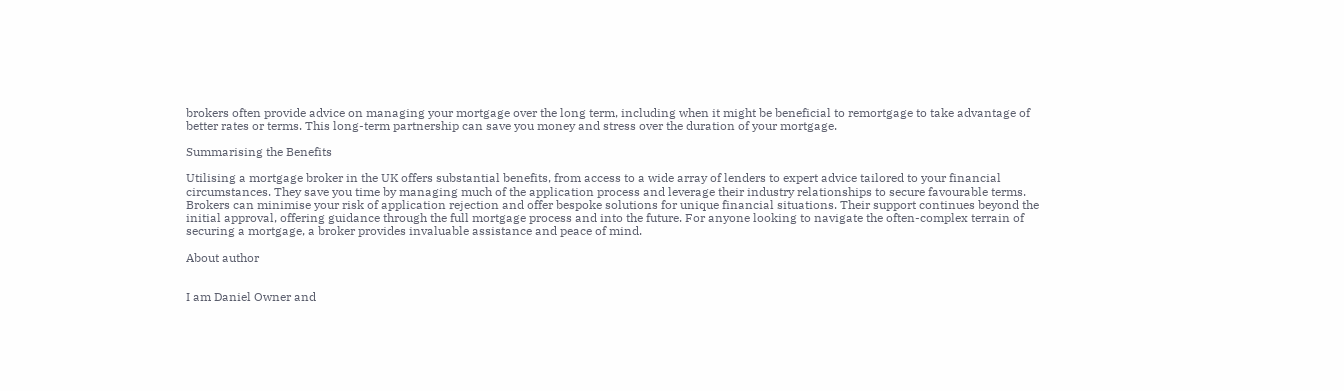brokers often provide advice on managing your mortgage over the long term, including when it might be beneficial to remortgage to take advantage of better rates or terms. This long-term partnership can save you money and stress over the duration of your mortgage.

Summarising the Benefits

Utilising a mortgage broker in the UK offers substantial benefits, from access to a wide array of lenders to expert advice tailored to your financial circumstances. They save you time by managing much of the application process and leverage their industry relationships to secure favourable terms. Brokers can minimise your risk of application rejection and offer bespoke solutions for unique financial situations. Their support continues beyond the initial approval, offering guidance through the full mortgage process and into the future. For anyone looking to navigate the often-complex terrain of securing a mortgage, a broker provides invaluable assistance and peace of mind.

About author


I am Daniel Owner and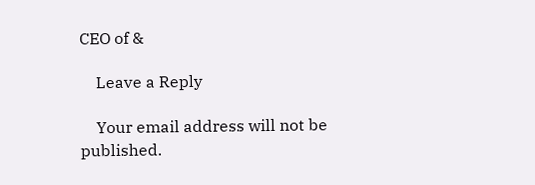CEO of &

    Leave a Reply

    Your email address will not be published.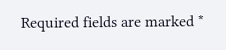Required fields are marked *